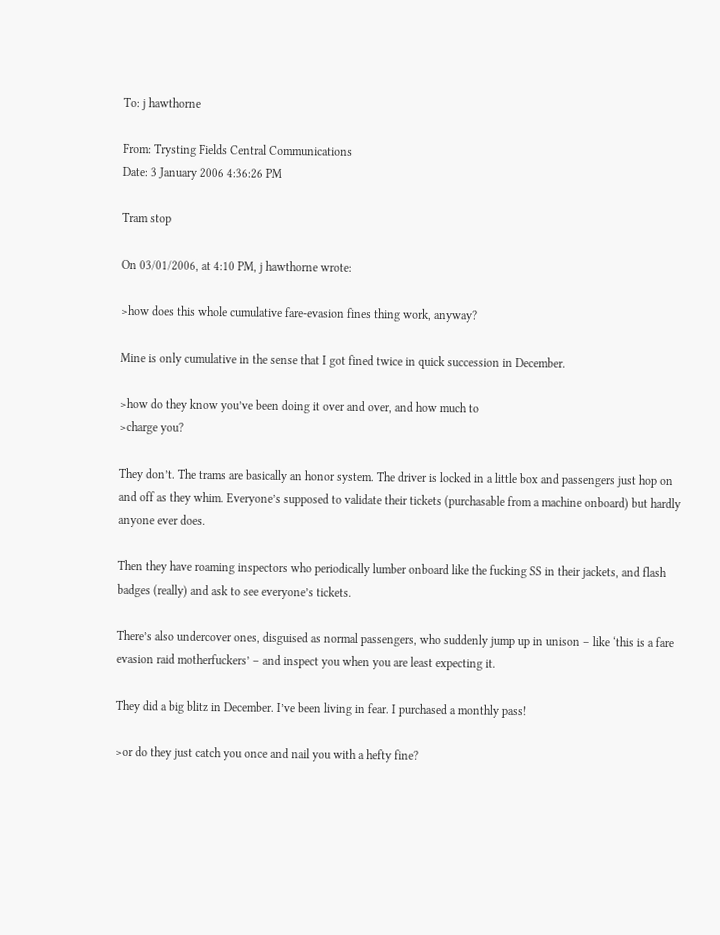To: j hawthorne

From: Trysting Fields Central Communications
Date: 3 January 2006 4:36:26 PM

Tram stop

On 03/01/2006, at 4:10 PM, j hawthorne wrote:

>how does this whole cumulative fare-evasion fines thing work, anyway?

Mine is only cumulative in the sense that I got fined twice in quick succession in December.

>how do they know you’ve been doing it over and over, and how much to
>charge you?

They don’t. The trams are basically an honor system. The driver is locked in a little box and passengers just hop on and off as they whim. Everyone’s supposed to validate their tickets (purchasable from a machine onboard) but hardly anyone ever does.

Then they have roaming inspectors who periodically lumber onboard like the fucking SS in their jackets, and flash badges (really) and ask to see everyone’s tickets.

There’s also undercover ones, disguised as normal passengers, who suddenly jump up in unison – like ‘this is a fare evasion raid motherfuckers’ – and inspect you when you are least expecting it.

They did a big blitz in December. I’ve been living in fear. I purchased a monthly pass!

>or do they just catch you once and nail you with a hefty fine?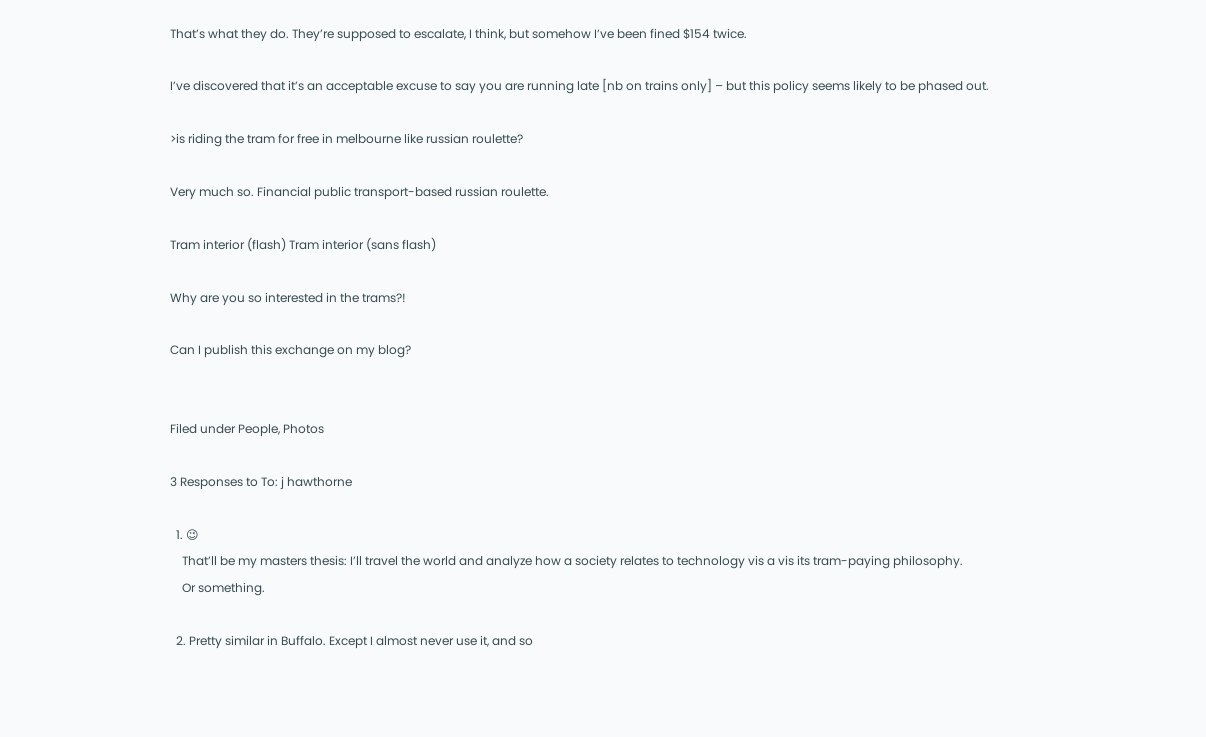That’s what they do. They’re supposed to escalate, I think, but somehow I’ve been fined $154 twice.

I’ve discovered that it’s an acceptable excuse to say you are running late [nb on trains only] – but this policy seems likely to be phased out.

>is riding the tram for free in melbourne like russian roulette?

Very much so. Financial public transport-based russian roulette.

Tram interior (flash) Tram interior (sans flash)

Why are you so interested in the trams?!

Can I publish this exchange on my blog?


Filed under People, Photos

3 Responses to To: j hawthorne

  1. 😉
    That’ll be my masters thesis: I’ll travel the world and analyze how a society relates to technology vis a vis its tram-paying philosophy.
    Or something.

  2. Pretty similar in Buffalo. Except I almost never use it, and so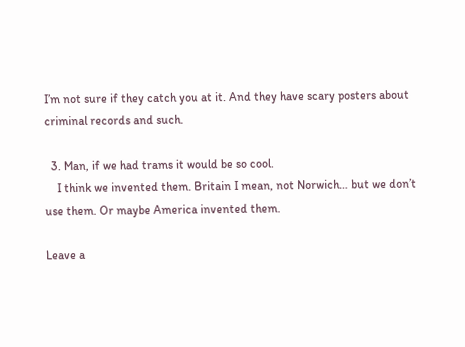I’m not sure if they catch you at it. And they have scary posters about criminal records and such.

  3. Man, if we had trams it would be so cool.
    I think we invented them. Britain I mean, not Norwich… but we don’t use them. Or maybe America invented them.

Leave a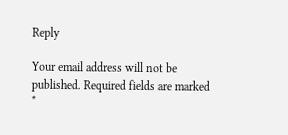Reply

Your email address will not be published. Required fields are marked *